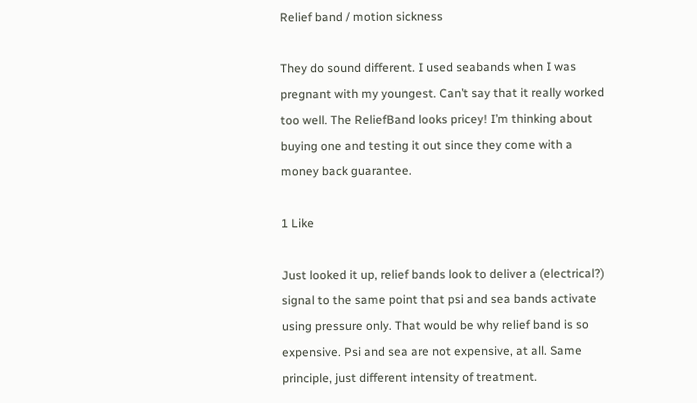Relief band / motion sickness

They do sound different. I used seabands when I was pregnant with my youngest. Can’t say that it really worked too well. The ReliefBand looks pricey! I’m thinking about buying one and testing it out since they come with a money back guarantee.

1 Like

Just looked it up, relief bands look to deliver a (electrical?) signal to the same point that psi and sea bands activate using pressure only. That would be why relief band is so expensive. Psi and sea are not expensive, at all. Same principle, just different intensity of treatment.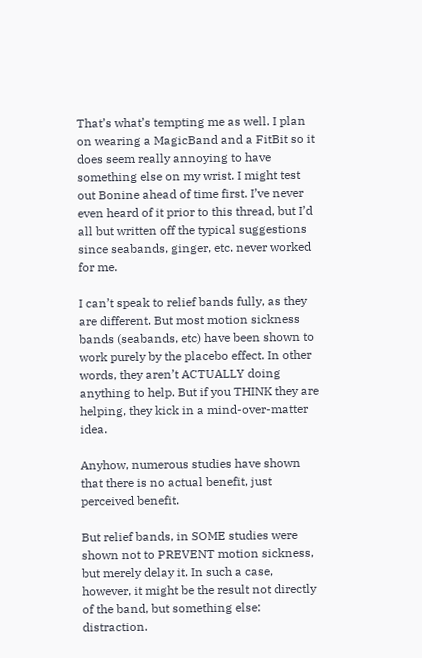That’s what’s tempting me as well. I plan on wearing a MagicBand and a FitBit so it does seem really annoying to have something else on my wrist. I might test out Bonine ahead of time first. I’ve never even heard of it prior to this thread, but I’d all but written off the typical suggestions since seabands, ginger, etc. never worked for me.

I can’t speak to relief bands fully, as they are different. But most motion sickness bands (seabands, etc) have been shown to work purely by the placebo effect. In other words, they aren’t ACTUALLY doing anything to help. But if you THINK they are helping, they kick in a mind-over-matter idea.

Anyhow, numerous studies have shown that there is no actual benefit, just perceived benefit.

But relief bands, in SOME studies were shown not to PREVENT motion sickness, but merely delay it. In such a case, however, it might be the result not directly of the band, but something else: distraction.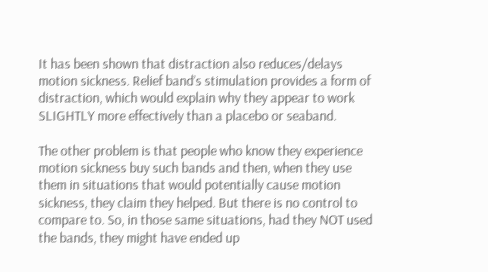It has been shown that distraction also reduces/delays motion sickness. Relief band’s stimulation provides a form of distraction, which would explain why they appear to work SLIGHTLY more effectively than a placebo or seaband.

The other problem is that people who know they experience motion sickness buy such bands and then, when they use them in situations that would potentially cause motion sickness, they claim they helped. But there is no control to compare to. So, in those same situations, had they NOT used the bands, they might have ended up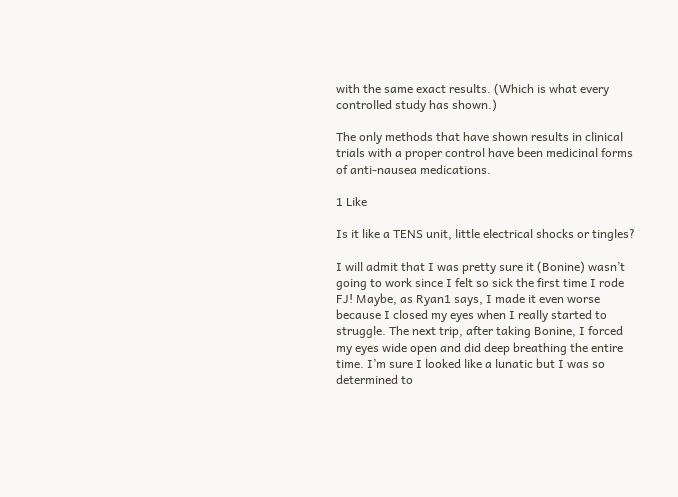with the same exact results. (Which is what every controlled study has shown.)

The only methods that have shown results in clinical trials with a proper control have been medicinal forms of anti-nausea medications.

1 Like

Is it like a TENS unit, little electrical shocks or tingles?

I will admit that I was pretty sure it (Bonine) wasn’t going to work since I felt so sick the first time I rode FJ! Maybe, as Ryan1 says, I made it even worse because I closed my eyes when I really started to struggle. The next trip, after taking Bonine, I forced my eyes wide open and did deep breathing the entire time. I’m sure I looked like a lunatic but I was so determined to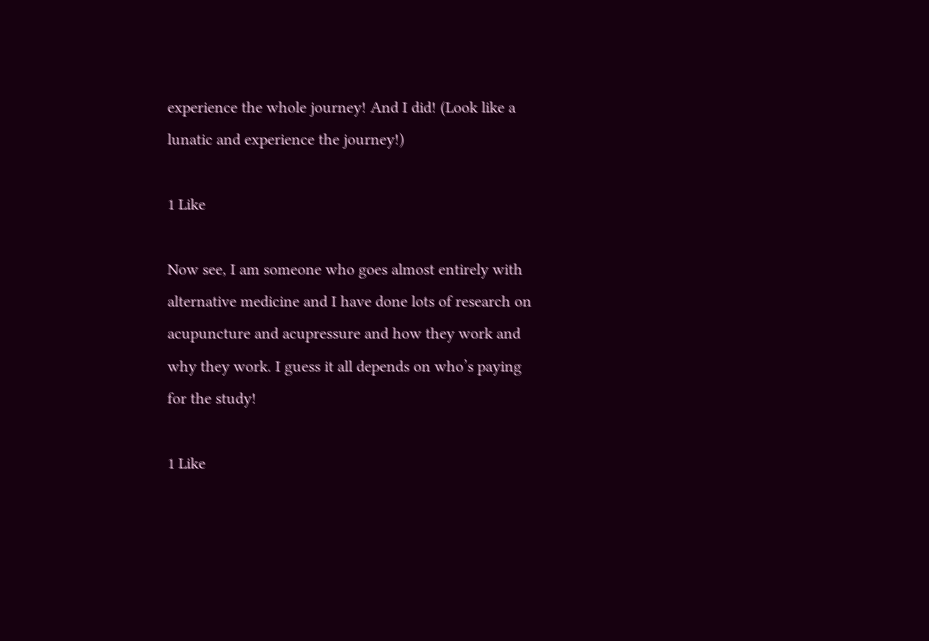experience the whole journey! And I did! (Look like a lunatic and experience the journey!)

1 Like

Now see, I am someone who goes almost entirely with alternative medicine and I have done lots of research on acupuncture and acupressure and how they work and why they work. I guess it all depends on who’s paying for the study!

1 Like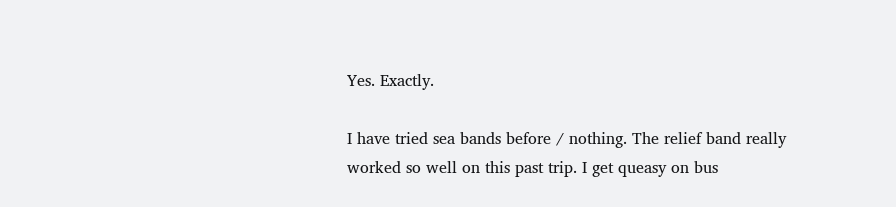Yes. Exactly.

I have tried sea bands before / nothing. The relief band really worked so well on this past trip. I get queasy on bus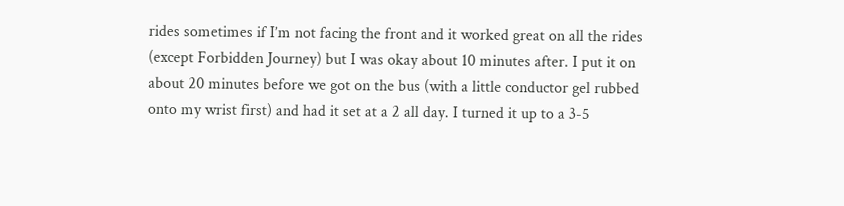rides sometimes if I’m not facing the front and it worked great on all the rides (except Forbidden Journey) but I was okay about 10 minutes after. I put it on about 20 minutes before we got on the bus (with a little conductor gel rubbed onto my wrist first) and had it set at a 2 all day. I turned it up to a 3-5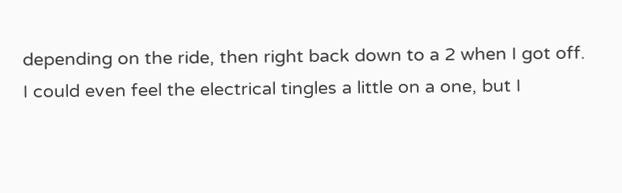depending on the ride, then right back down to a 2 when I got off. I could even feel the electrical tingles a little on a one, but I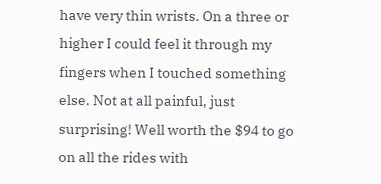have very thin wrists. On a three or higher I could feel it through my fingers when I touched something else. Not at all painful, just surprising! Well worth the $94 to go on all the rides with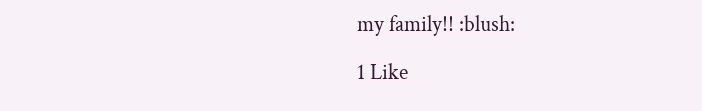my family!! :blush:

1 Like